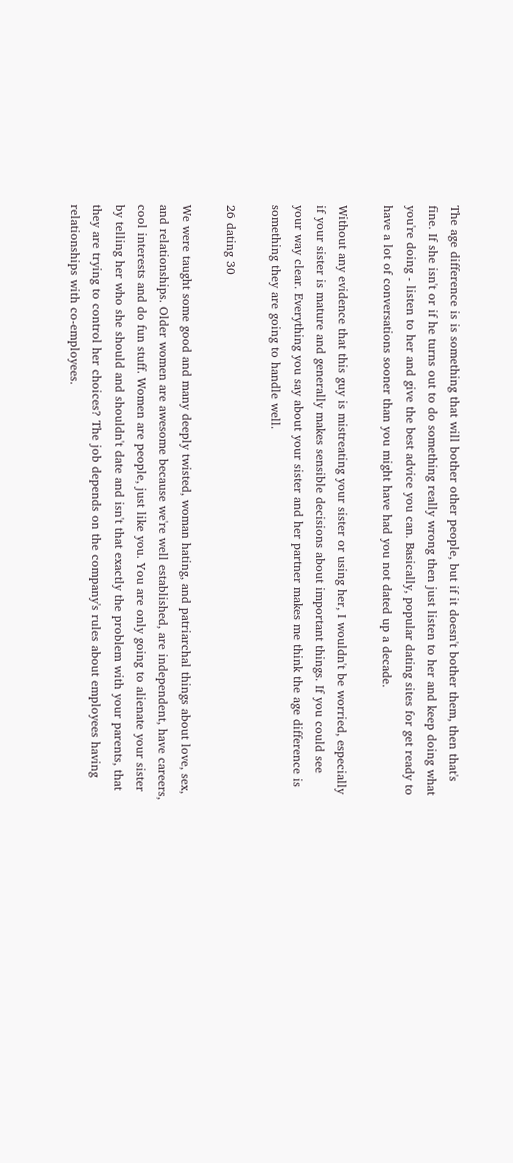The age difference is is something that will bother other people, but if it doesn't bother them, then that's fine. If she isn't or if he turns out to do something really wrong then just listen to her and keep doing what you're doing - listen to her and give the best advice you can. Basically, popular dating sites for get ready to have a lot of conversations sooner than you might have had you not dated up a decade.

Without any evidence that this guy is mistreating your sister or using her, I wouldn't be worried, especially if your sister is mature and generally makes sensible decisions about important things. If you could see your way clear. Everything you say about your sister and her partner makes me think the age difference is something they are going to handle well.

26 dating 30

We were taught some good and many deeply twisted, woman hating, and patriarchal things about love, sex, and relationships. Older women are awesome because we're well established, are independent, have careers, cool interests and do fun stuff. Women are people, just like you. You are only going to alienate your sister by telling her who she should and shouldn't date and isn't that exactly the problem with your parents, that they are trying to control her choices? The job depends on the company's rules about employees having relationships with co-employees.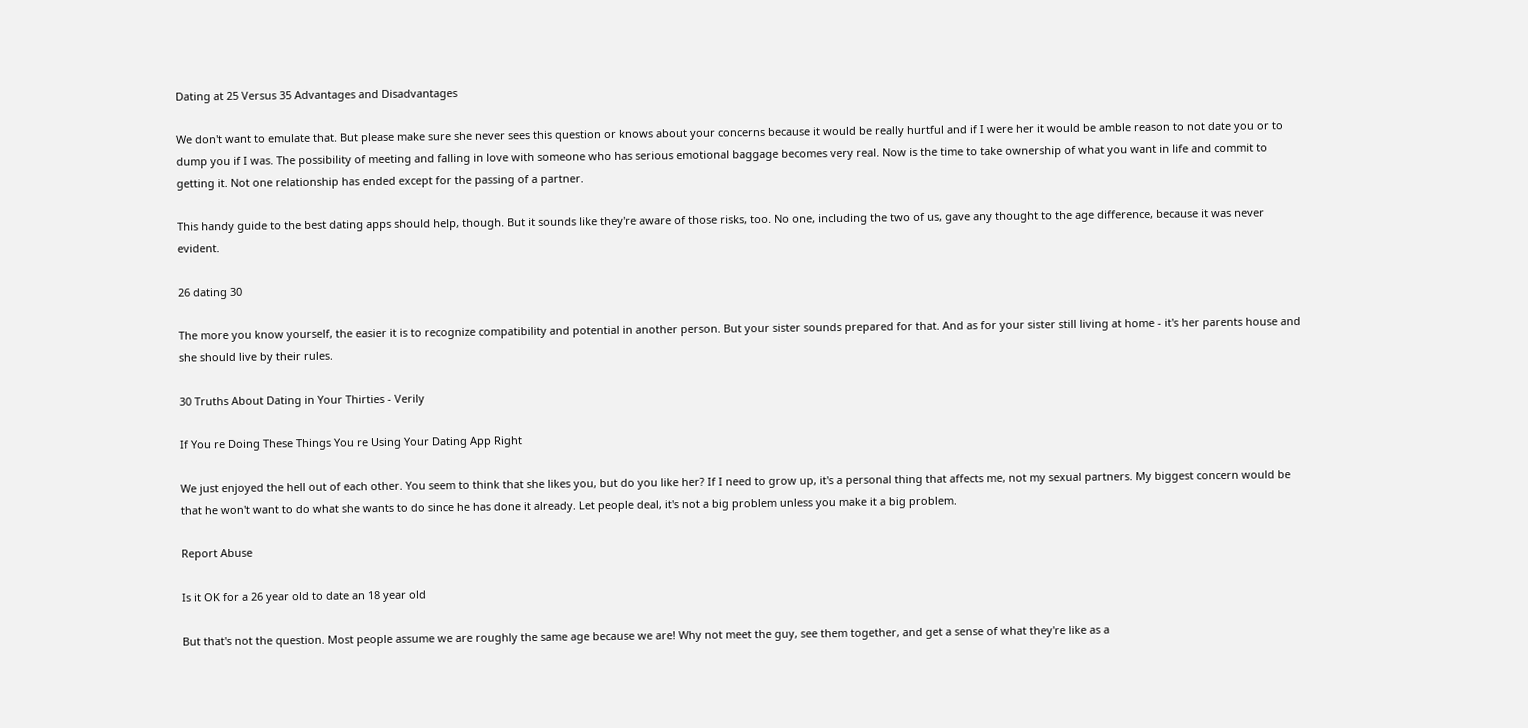Dating at 25 Versus 35 Advantages and Disadvantages

We don't want to emulate that. But please make sure she never sees this question or knows about your concerns because it would be really hurtful and if I were her it would be amble reason to not date you or to dump you if I was. The possibility of meeting and falling in love with someone who has serious emotional baggage becomes very real. Now is the time to take ownership of what you want in life and commit to getting it. Not one relationship has ended except for the passing of a partner.

This handy guide to the best dating apps should help, though. But it sounds like they're aware of those risks, too. No one, including the two of us, gave any thought to the age difference, because it was never evident.

26 dating 30

The more you know yourself, the easier it is to recognize compatibility and potential in another person. But your sister sounds prepared for that. And as for your sister still living at home - it's her parents house and she should live by their rules.

30 Truths About Dating in Your Thirties - Verily

If You re Doing These Things You re Using Your Dating App Right

We just enjoyed the hell out of each other. You seem to think that she likes you, but do you like her? If I need to grow up, it's a personal thing that affects me, not my sexual partners. My biggest concern would be that he won't want to do what she wants to do since he has done it already. Let people deal, it's not a big problem unless you make it a big problem.

Report Abuse

Is it OK for a 26 year old to date an 18 year old

But that's not the question. Most people assume we are roughly the same age because we are! Why not meet the guy, see them together, and get a sense of what they're like as a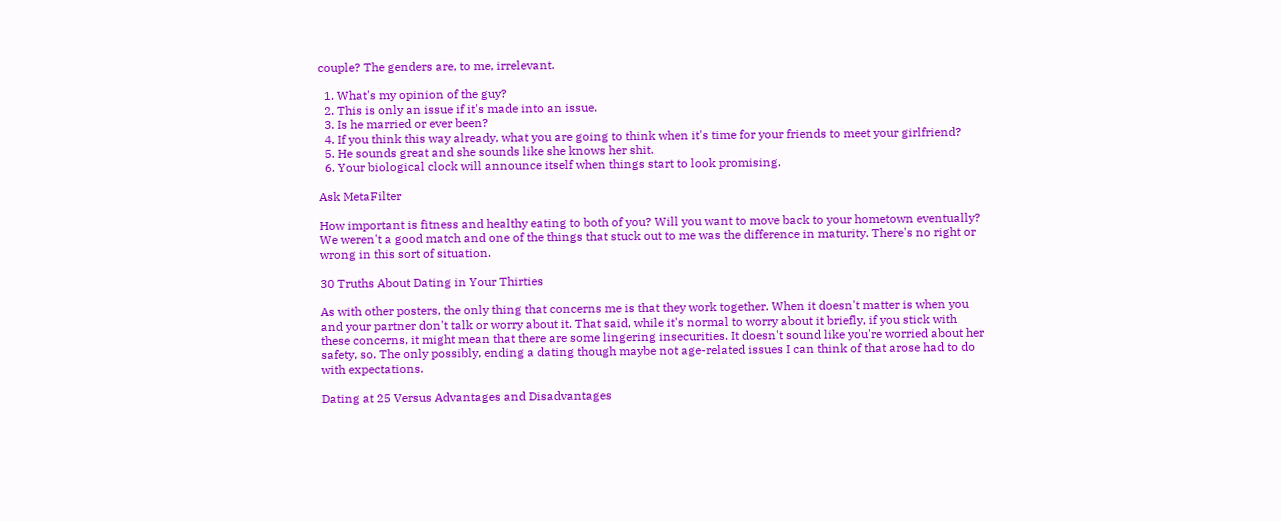couple? The genders are, to me, irrelevant.

  1. What's my opinion of the guy?
  2. This is only an issue if it's made into an issue.
  3. Is he married or ever been?
  4. If you think this way already, what you are going to think when it's time for your friends to meet your girlfriend?
  5. He sounds great and she sounds like she knows her shit.
  6. Your biological clock will announce itself when things start to look promising.

Ask MetaFilter

How important is fitness and healthy eating to both of you? Will you want to move back to your hometown eventually? We weren't a good match and one of the things that stuck out to me was the difference in maturity. There's no right or wrong in this sort of situation.

30 Truths About Dating in Your Thirties

As with other posters, the only thing that concerns me is that they work together. When it doesn't matter is when you and your partner don't talk or worry about it. That said, while it's normal to worry about it briefly, if you stick with these concerns, it might mean that there are some lingering insecurities. It doesn't sound like you're worried about her safety, so. The only possibly, ending a dating though maybe not age-related issues I can think of that arose had to do with expectations.

Dating at 25 Versus Advantages and Disadvantages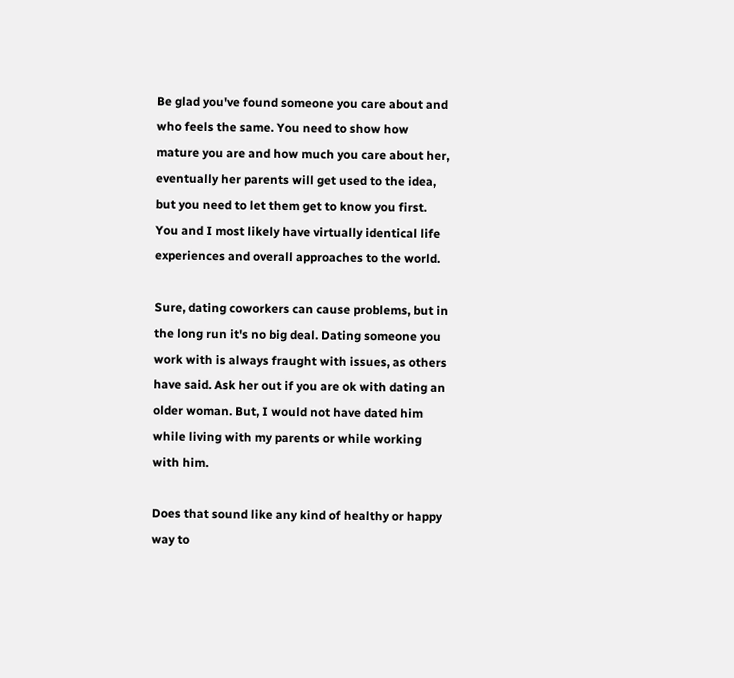Be glad you've found someone you care about and who feels the same. You need to show how mature you are and how much you care about her, eventually her parents will get used to the idea, but you need to let them get to know you first. You and I most likely have virtually identical life experiences and overall approaches to the world.

Sure, dating coworkers can cause problems, but in the long run it's no big deal. Dating someone you work with is always fraught with issues, as others have said. Ask her out if you are ok with dating an older woman. But, I would not have dated him while living with my parents or while working with him.

Does that sound like any kind of healthy or happy way to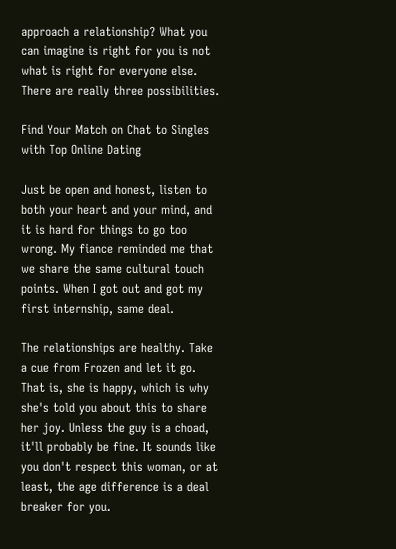approach a relationship? What you can imagine is right for you is not what is right for everyone else. There are really three possibilities.

Find Your Match on Chat to Singles with Top Online Dating

Just be open and honest, listen to both your heart and your mind, and it is hard for things to go too wrong. My fiance reminded me that we share the same cultural touch points. When I got out and got my first internship, same deal.

The relationships are healthy. Take a cue from Frozen and let it go. That is, she is happy, which is why she's told you about this to share her joy. Unless the guy is a choad, it'll probably be fine. It sounds like you don't respect this woman, or at least, the age difference is a deal breaker for you.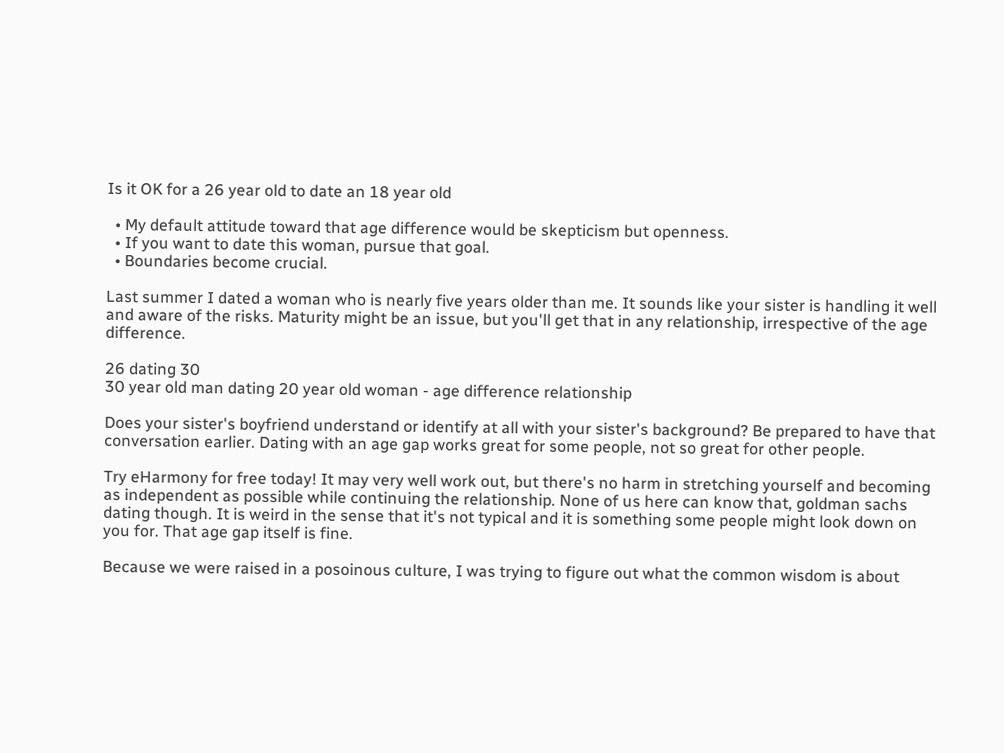Is it OK for a 26 year old to date an 18 year old

  • My default attitude toward that age difference would be skepticism but openness.
  • If you want to date this woman, pursue that goal.
  • Boundaries become crucial.

Last summer I dated a woman who is nearly five years older than me. It sounds like your sister is handling it well and aware of the risks. Maturity might be an issue, but you'll get that in any relationship, irrespective of the age difference.

26 dating 30
30 year old man dating 20 year old woman - age difference relationship

Does your sister's boyfriend understand or identify at all with your sister's background? Be prepared to have that conversation earlier. Dating with an age gap works great for some people, not so great for other people.

Try eHarmony for free today! It may very well work out, but there's no harm in stretching yourself and becoming as independent as possible while continuing the relationship. None of us here can know that, goldman sachs dating though. It is weird in the sense that it's not typical and it is something some people might look down on you for. That age gap itself is fine.

Because we were raised in a posoinous culture, I was trying to figure out what the common wisdom is about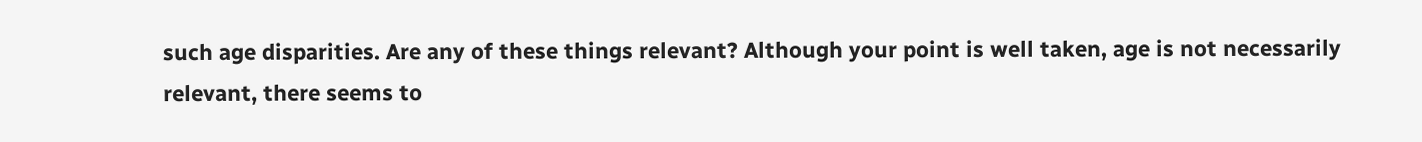such age disparities. Are any of these things relevant? Although your point is well taken, age is not necessarily relevant, there seems to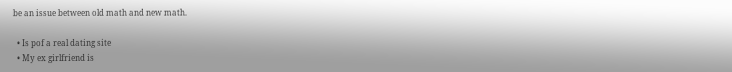be an issue between old math and new math.

  • Is pof a real dating site
  • My ex girlfriend is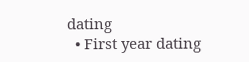dating
  • First year dating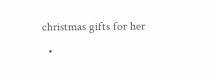christmas gifts for her
  •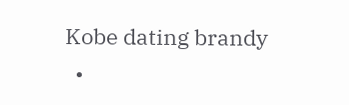Kobe dating brandy
  •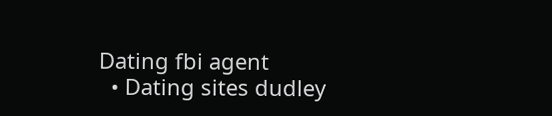Dating fbi agent
  • Dating sites dudley